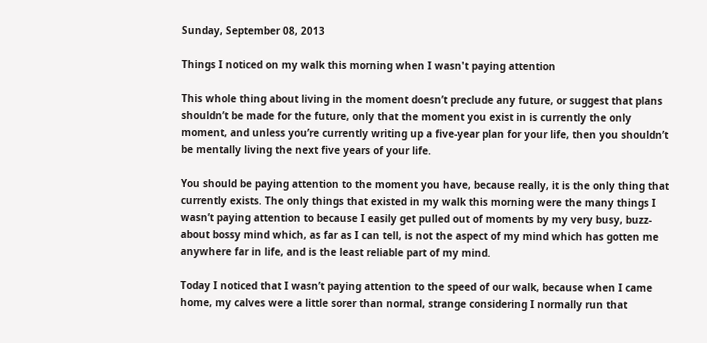Sunday, September 08, 2013

Things I noticed on my walk this morning when I wasn't paying attention

This whole thing about living in the moment doesn’t preclude any future, or suggest that plans shouldn’t be made for the future, only that the moment you exist in is currently the only moment, and unless you’re currently writing up a five-year plan for your life, then you shouldn’t be mentally living the next five years of your life.

You should be paying attention to the moment you have, because really, it is the only thing that currently exists. The only things that existed in my walk this morning were the many things I wasn’t paying attention to because I easily get pulled out of moments by my very busy, buzz-about bossy mind which, as far as I can tell, is not the aspect of my mind which has gotten me anywhere far in life, and is the least reliable part of my mind.

Today I noticed that I wasn’t paying attention to the speed of our walk, because when I came home, my calves were a little sorer than normal, strange considering I normally run that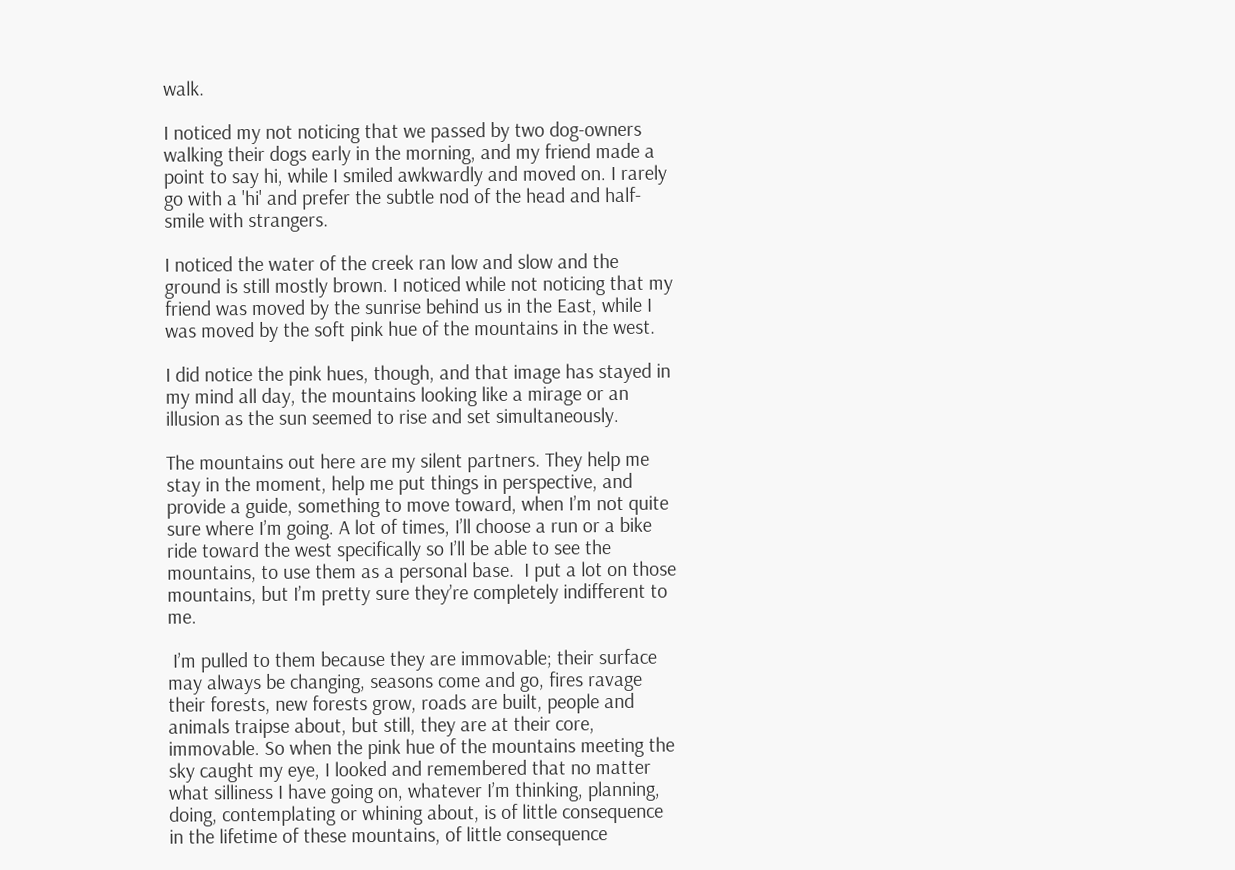walk.

I noticed my not noticing that we passed by two dog-owners walking their dogs early in the morning, and my friend made a point to say hi, while I smiled awkwardly and moved on. I rarely go with a 'hi' and prefer the subtle nod of the head and half-smile with strangers.

I noticed the water of the creek ran low and slow and the ground is still mostly brown. I noticed while not noticing that my friend was moved by the sunrise behind us in the East, while I was moved by the soft pink hue of the mountains in the west.

I did notice the pink hues, though, and that image has stayed in my mind all day, the mountains looking like a mirage or an illusion as the sun seemed to rise and set simultaneously.

The mountains out here are my silent partners. They help me stay in the moment, help me put things in perspective, and provide a guide, something to move toward, when I’m not quite sure where I’m going. A lot of times, I’ll choose a run or a bike ride toward the west specifically so I’ll be able to see the mountains, to use them as a personal base.  I put a lot on those mountains, but I’m pretty sure they’re completely indifferent to me.

 I’m pulled to them because they are immovable; their surface may always be changing, seasons come and go, fires ravage their forests, new forests grow, roads are built, people and animals traipse about, but still, they are at their core, immovable. So when the pink hue of the mountains meeting the sky caught my eye, I looked and remembered that no matter what silliness I have going on, whatever I’m thinking, planning, doing, contemplating or whining about, is of little consequence in the lifetime of these mountains, of little consequence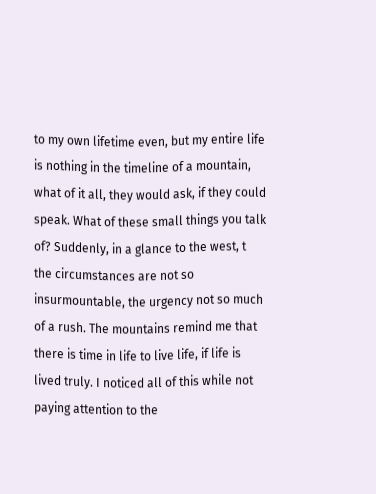to my own lifetime even, but my entire life is nothing in the timeline of a mountain, what of it all, they would ask, if they could speak. What of these small things you talk of? Suddenly, in a glance to the west, t  the circumstances are not so insurmountable, the urgency not so much of a rush. The mountains remind me that there is time in life to live life, if life is lived truly. I noticed all of this while not paying attention to the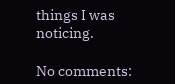things I was noticing.

No comments: